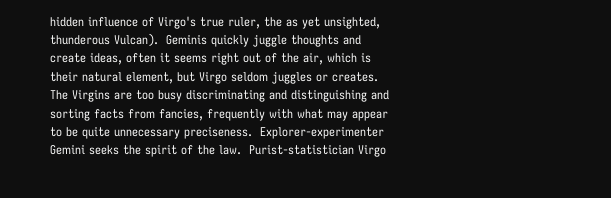hidden influence of Virgo's true ruler, the as yet unsighted, thunderous Vulcan).  Geminis quickly juggle thoughts and create ideas, often it seems right out of the air, which is their natural element, but Virgo seldom juggles or creates.  The Virgins are too busy discriminating and distinguishing and sorting facts from fancies, frequently with what may appear to be quite unnecessary preciseness.  Explorer-experimenter Gemini seeks the spirit of the law.  Purist-statistician Virgo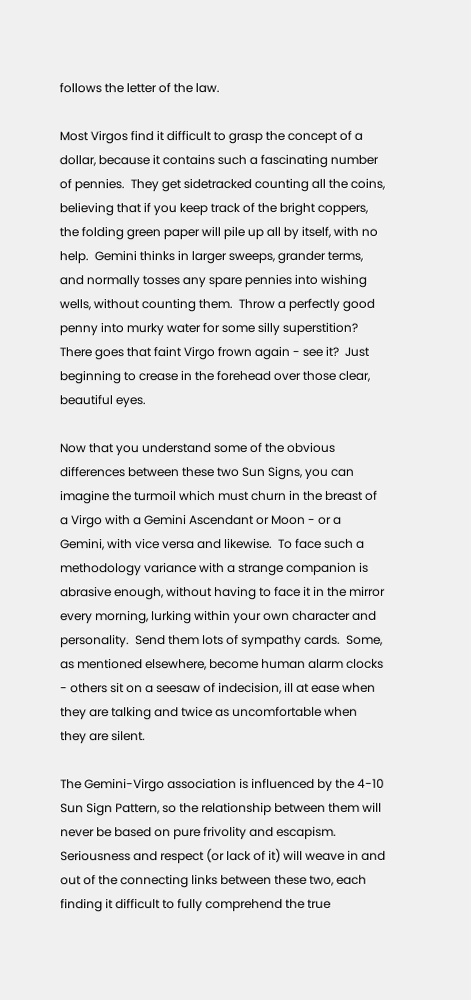follows the letter of the law.

Most Virgos find it difficult to grasp the concept of a dollar, because it contains such a fascinating number of pennies.  They get sidetracked counting all the coins, believing that if you keep track of the bright coppers, the folding green paper will pile up all by itself, with no help.  Gemini thinks in larger sweeps, grander terms, and normally tosses any spare pennies into wishing wells, without counting them.  Throw a perfectly good penny into murky water for some silly superstition?  There goes that faint Virgo frown again - see it?  Just beginning to crease in the forehead over those clear, beautiful eyes.

Now that you understand some of the obvious differences between these two Sun Signs, you can imagine the turmoil which must churn in the breast of a Virgo with a Gemini Ascendant or Moon - or a Gemini, with vice versa and likewise.  To face such a methodology variance with a strange companion is abrasive enough, without having to face it in the mirror every morning, lurking within your own character and personality.  Send them lots of sympathy cards.  Some, as mentioned elsewhere, become human alarm clocks - others sit on a seesaw of indecision, ill at ease when they are talking and twice as uncomfortable when they are silent.

The Gemini-Virgo association is influenced by the 4-10 Sun Sign Pattern, so the relationship between them will never be based on pure frivolity and escapism.  Seriousness and respect (or lack of it) will weave in and out of the connecting links between these two, each finding it difficult to fully comprehend the true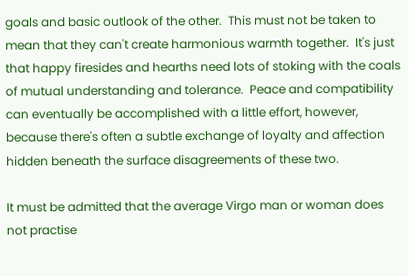goals and basic outlook of the other.  This must not be taken to mean that they can't create harmonious warmth together.  It's just that happy firesides and hearths need lots of stoking with the coals of mutual understanding and tolerance.  Peace and compatibility can eventually be accomplished with a little effort, however, because there's often a subtle exchange of loyalty and affection hidden beneath the surface disagreements of these two.

It must be admitted that the average Virgo man or woman does not practise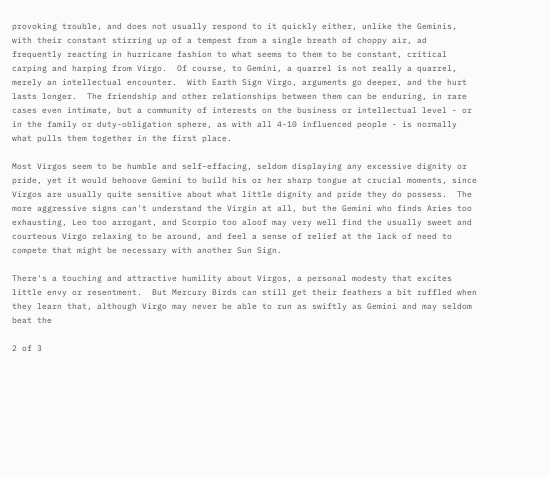provoking trouble, and does not usually respond to it quickly either, unlike the Geminis, with their constant stirring up of a tempest from a single breath of choppy air, ad frequently reacting in hurricane fashion to what seems to them to be constant, critical carping and harping from Virgo.  Of course, to Gemini, a quarrel is not really a quarrel, merely an intellectual encounter.  With Earth Sign Virgo, arguments go deeper, and the hurt lasts longer.  The friendship and other relationships between them can be enduring, in rare cases even intimate, but a community of interests on the business or intellectual level - or in the family or duty-obligation sphere, as with all 4-10 influenced people - is normally what pulls them together in the first place.

Most Virgos seem to be humble and self-effacing, seldom displaying any excessive dignity or pride, yet it would behoove Gemini to build his or her sharp tongue at crucial moments, since Virgos are usually quite sensitive about what little dignity and pride they do possess.  The more aggressive signs can't understand the Virgin at all, but the Gemini who finds Aries too exhausting, Leo too arrogant, and Scorpio too aloof may very well find the usually sweet and courteous Virgo relaxing to be around, and feel a sense of relief at the lack of need to compete that might be necessary with another Sun Sign.

There's a touching and attractive humility about Virgos, a personal modesty that excites little envy or resentment.  But Mercury Birds can still get their feathers a bit ruffled when they learn that, although Virgo may never be able to run as swiftly as Gemini and may seldom beat the

2 of 3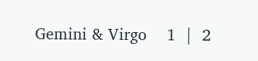Gemini & Virgo    1  |  2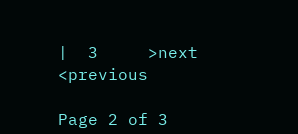|  3     >next   <previous

Page 2 of 3